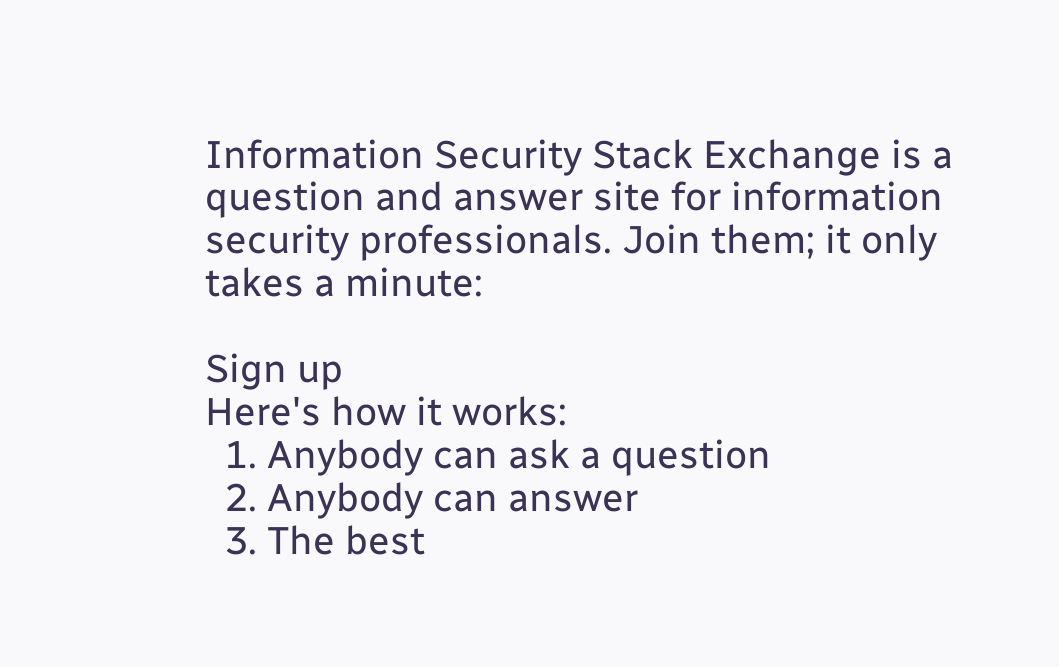Information Security Stack Exchange is a question and answer site for information security professionals. Join them; it only takes a minute:

Sign up
Here's how it works:
  1. Anybody can ask a question
  2. Anybody can answer
  3. The best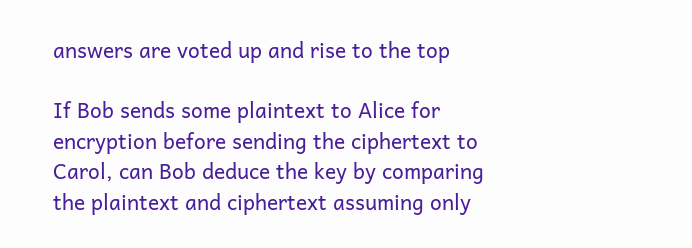answers are voted up and rise to the top

If Bob sends some plaintext to Alice for encryption before sending the ciphertext to Carol, can Bob deduce the key by comparing the plaintext and ciphertext assuming only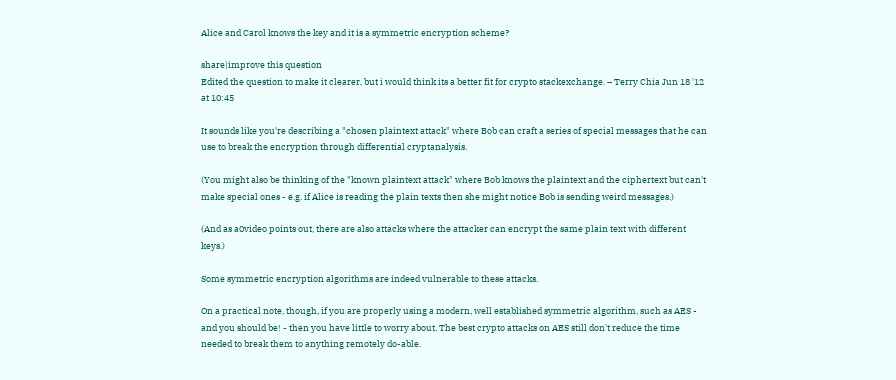Alice and Carol knows the key and it is a symmetric encryption scheme?

share|improve this question
Edited the question to make it clearer, but i would think its a better fit for crypto stackexchange. – Terry Chia Jun 18 '12 at 10:45

It sounds like you're describing a "chosen plaintext attack" where Bob can craft a series of special messages that he can use to break the encryption through differential cryptanalysis.

(You might also be thinking of the "known plaintext attack" where Bob knows the plaintext and the ciphertext but can't make special ones - e.g. if Alice is reading the plain texts then she might notice Bob is sending weird messages.)

(And as a0video points out, there are also attacks where the attacker can encrypt the same plain text with different keys.)

Some symmetric encryption algorithms are indeed vulnerable to these attacks.

On a practical note, though, if you are properly using a modern, well established symmetric algorithm, such as AES - and you should be! - then you have little to worry about. The best crypto attacks on AES still don't reduce the time needed to break them to anything remotely do-able.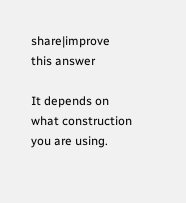share|improve this answer

It depends on what construction you are using.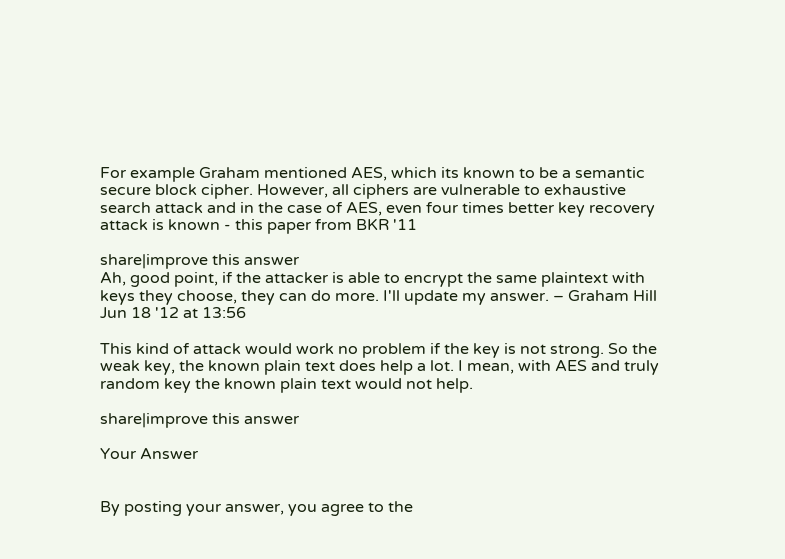For example Graham mentioned AES, which its known to be a semantic secure block cipher. However, all ciphers are vulnerable to exhaustive search attack and in the case of AES, even four times better key recovery attack is known - this paper from BKR '11

share|improve this answer
Ah, good point, if the attacker is able to encrypt the same plaintext with keys they choose, they can do more. I'll update my answer. – Graham Hill Jun 18 '12 at 13:56

This kind of attack would work no problem if the key is not strong. So the weak key, the known plain text does help a lot. I mean, with AES and truly random key the known plain text would not help.

share|improve this answer

Your Answer


By posting your answer, you agree to the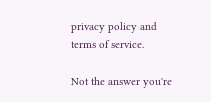privacy policy and terms of service.

Not the answer you're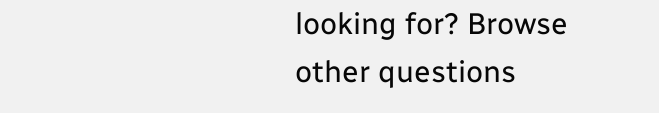looking for? Browse other questions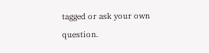tagged or ask your own question.